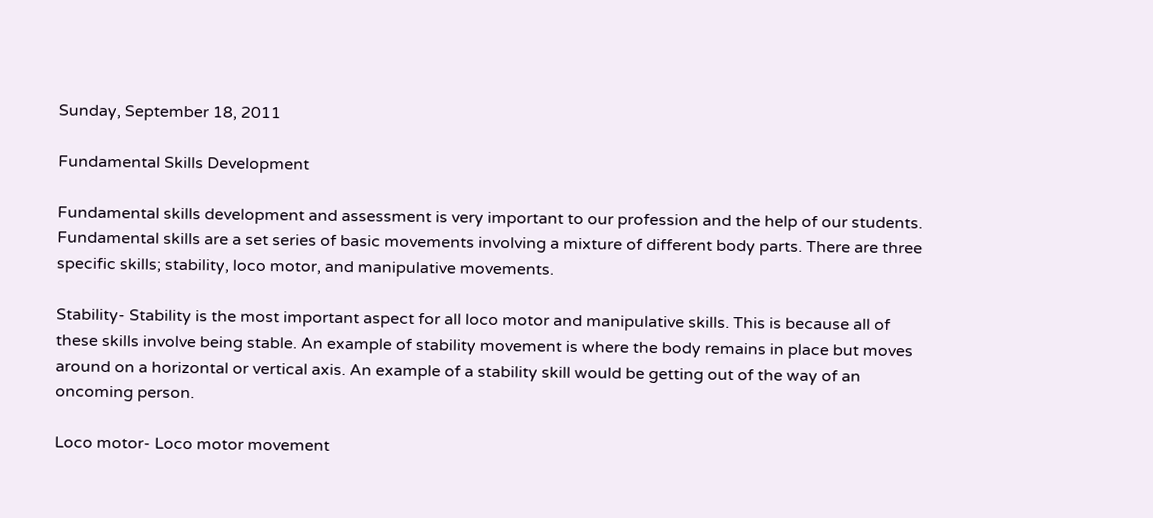Sunday, September 18, 2011

Fundamental Skills Development

Fundamental skills development and assessment is very important to our profession and the help of our students. Fundamental skills are a set series of basic movements involving a mixture of different body parts. There are three specific skills; stability, loco motor, and manipulative movements.

Stability- Stability is the most important aspect for all loco motor and manipulative skills. This is because all of these skills involve being stable. An example of stability movement is where the body remains in place but moves around on a horizontal or vertical axis. An example of a stability skill would be getting out of the way of an oncoming person.

Loco motor- Loco motor movement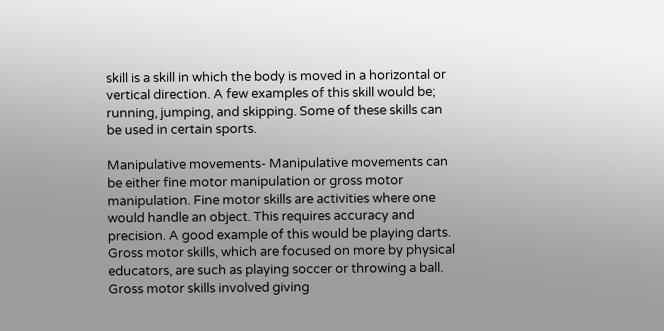skill is a skill in which the body is moved in a horizontal or vertical direction. A few examples of this skill would be; running, jumping, and skipping. Some of these skills can be used in certain sports.

Manipulative movements- Manipulative movements can be either fine motor manipulation or gross motor manipulation. Fine motor skills are activities where one would handle an object. This requires accuracy and precision. A good example of this would be playing darts. Gross motor skills, which are focused on more by physical educators, are such as playing soccer or throwing a ball. Gross motor skills involved giving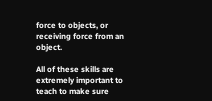force to objects, or receiving force from an object.

All of these skills are extremely important to teach to make sure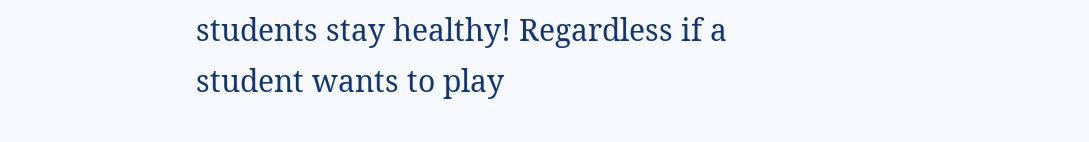students stay healthy! Regardless if a student wants to play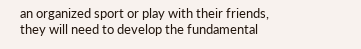an organized sport or play with their friends, they will need to develop the fundamental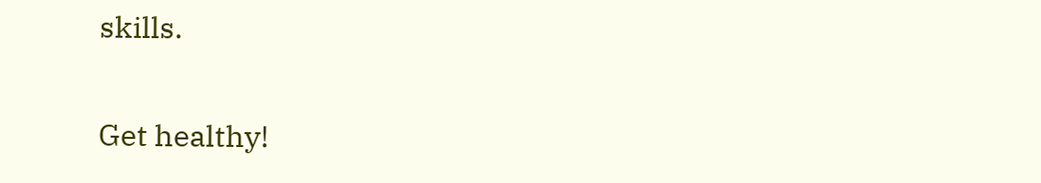skills.


Get healthy!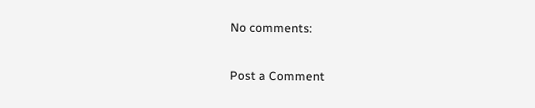No comments:

Post a Comment